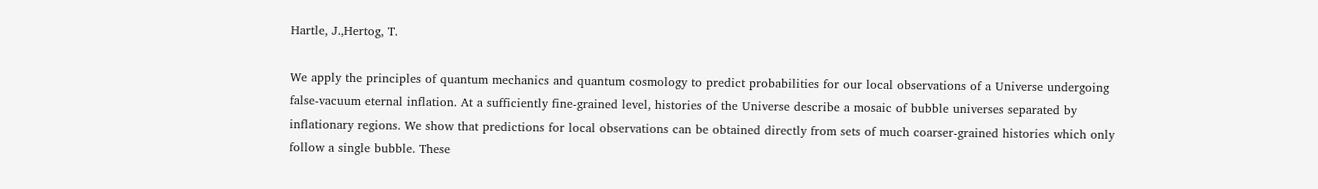Hartle, J.,Hertog, T.

We apply the principles of quantum mechanics and quantum cosmology to predict probabilities for our local observations of a Universe undergoing false-vacuum eternal inflation. At a sufficiently fine-grained level, histories of the Universe describe a mosaic of bubble universes separated by inflationary regions. We show that predictions for local observations can be obtained directly from sets of much coarser-grained histories which only follow a single bubble. These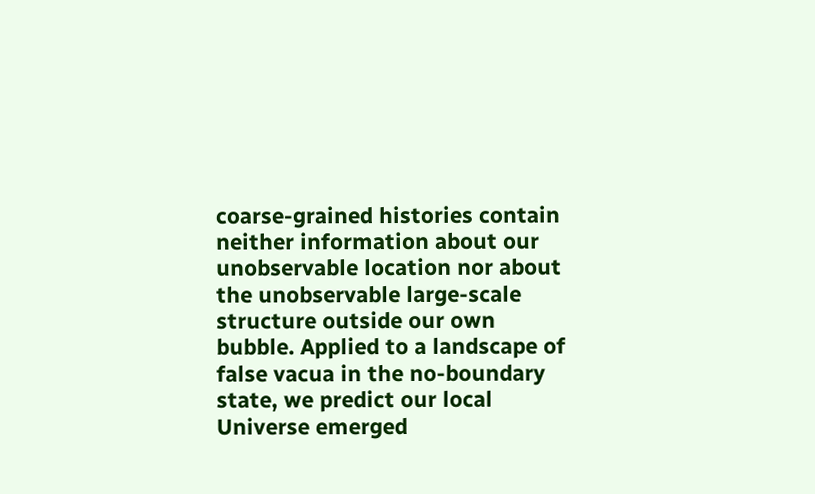coarse-grained histories contain neither information about our unobservable location nor about the unobservable large-scale structure outside our own bubble. Applied to a landscape of false vacua in the no-boundary state, we predict our local Universe emerged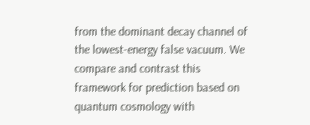from the dominant decay channel of the lowest-energy false vacuum. We compare and contrast this framework for prediction based on quantum cosmology with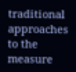traditional approaches to the measure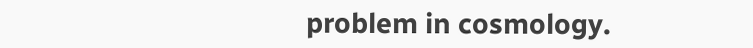problem in cosmology.